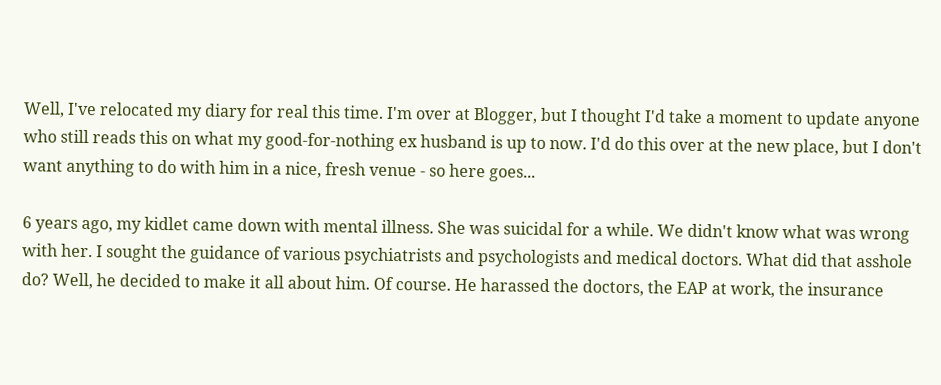Well, I've relocated my diary for real this time. I'm over at Blogger, but I thought I'd take a moment to update anyone who still reads this on what my good-for-nothing ex husband is up to now. I'd do this over at the new place, but I don't want anything to do with him in a nice, fresh venue - so here goes...

6 years ago, my kidlet came down with mental illness. She was suicidal for a while. We didn't know what was wrong with her. I sought the guidance of various psychiatrists and psychologists and medical doctors. What did that asshole do? Well, he decided to make it all about him. Of course. He harassed the doctors, the EAP at work, the insurance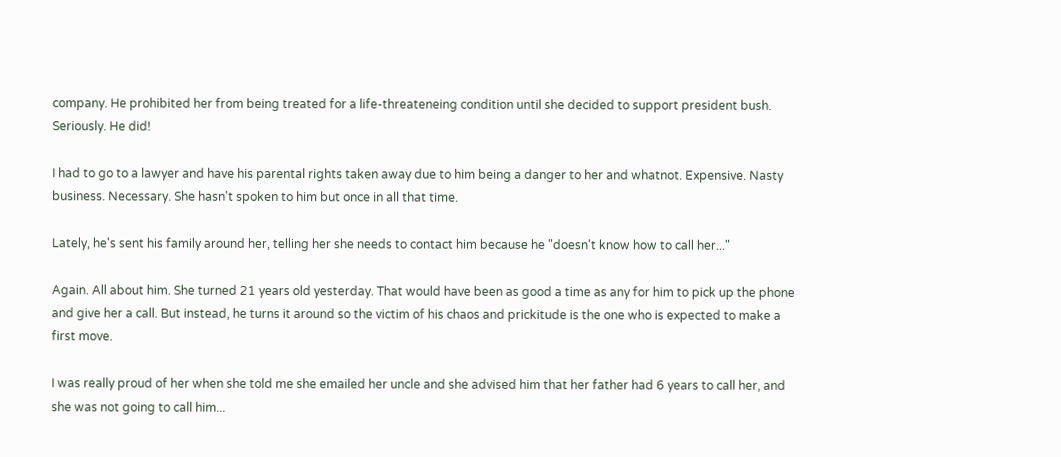company. He prohibited her from being treated for a life-threateneing condition until she decided to support president bush. Seriously. He did!

I had to go to a lawyer and have his parental rights taken away due to him being a danger to her and whatnot. Expensive. Nasty business. Necessary. She hasn't spoken to him but once in all that time.

Lately, he's sent his family around her, telling her she needs to contact him because he "doesn't know how to call her..."

Again. All about him. She turned 21 years old yesterday. That would have been as good a time as any for him to pick up the phone and give her a call. But instead, he turns it around so the victim of his chaos and prickitude is the one who is expected to make a first move.

I was really proud of her when she told me she emailed her uncle and she advised him that her father had 6 years to call her, and she was not going to call him...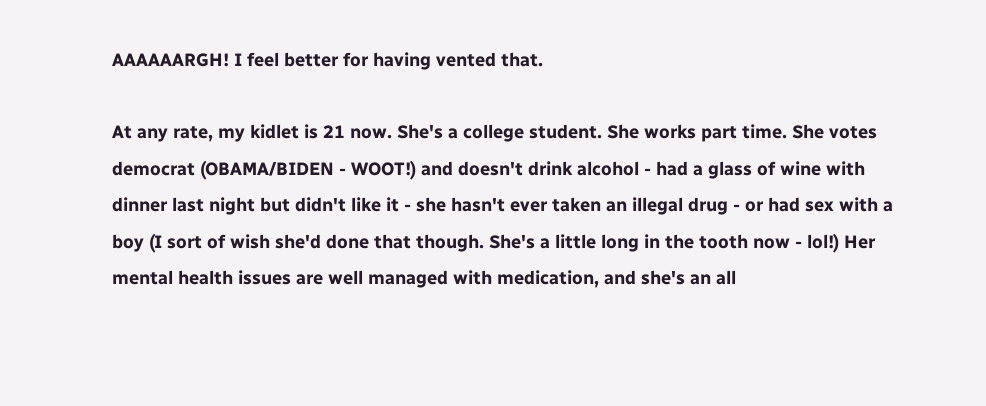AAAAAARGH! I feel better for having vented that.

At any rate, my kidlet is 21 now. She's a college student. She works part time. She votes democrat (OBAMA/BIDEN - WOOT!) and doesn't drink alcohol - had a glass of wine with dinner last night but didn't like it - she hasn't ever taken an illegal drug - or had sex with a boy (I sort of wish she'd done that though. She's a little long in the tooth now - lol!) Her mental health issues are well managed with medication, and she's an all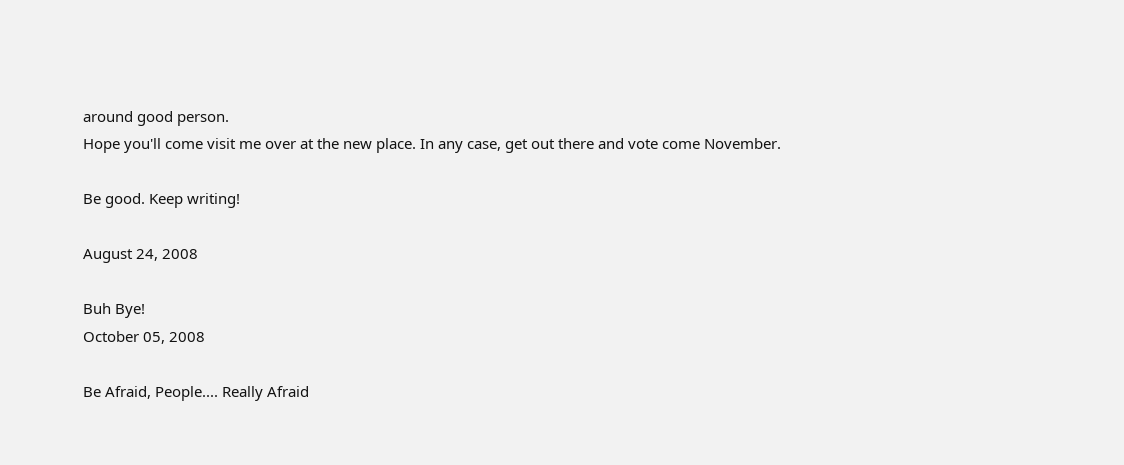around good person.
Hope you'll come visit me over at the new place. In any case, get out there and vote come November.

Be good. Keep writing!

August 24, 2008

Buh Bye!
October 05, 2008

Be Afraid, People.... Really Afraid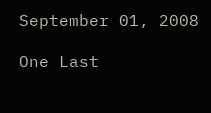September 01, 2008

One Last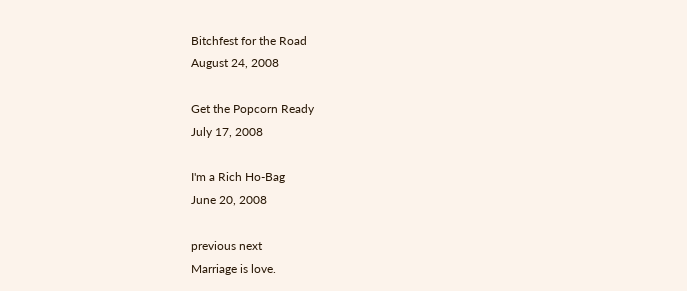Bitchfest for the Road
August 24, 2008

Get the Popcorn Ready
July 17, 2008

I'm a Rich Ho-Bag
June 20, 2008

previous next
Marriage is love.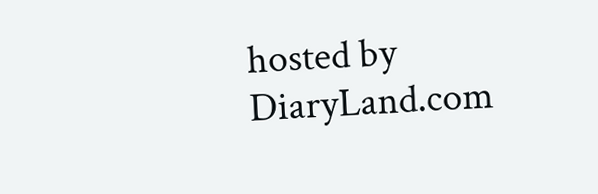hosted by DiaryLand.com